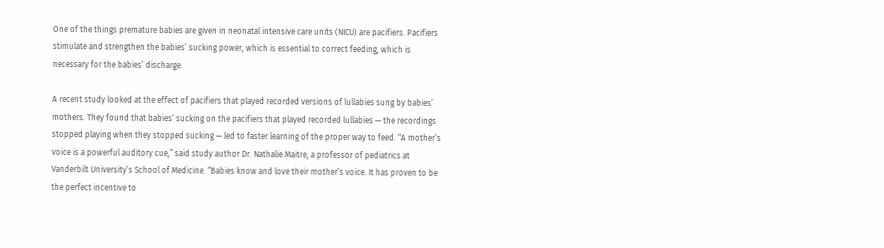One of the things premature babies are given in neonatal intensive care units (NICU) are pacifiers. Pacifiers stimulate and strengthen the babies’ sucking power, which is essential to correct feeding, which is necessary for the babies’ discharge.

A recent study looked at the effect of pacifiers that played recorded versions of lullabies sung by babies’ mothers. They found that babies’ sucking on the pacifiers that played recorded lullabies — the recordings stopped playing when they stopped sucking — led to faster learning of the proper way to feed. “A mother’s voice is a powerful auditory cue,” said study author Dr. Nathalie Maitre, a professor of pediatrics at Vanderbilt University’s School of Medicine. “Babies know and love their mother’s voice. It has proven to be the perfect incentive to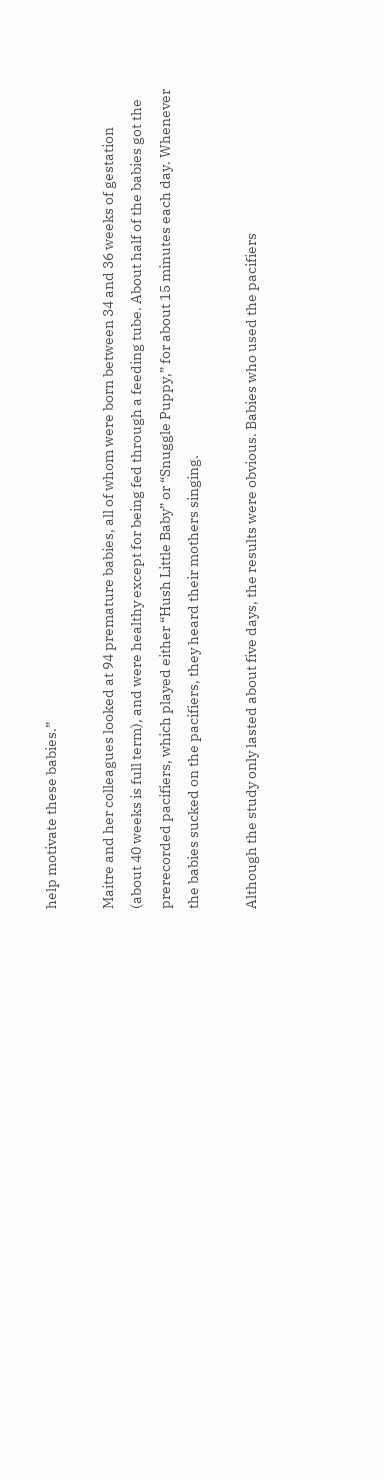help motivate these babies.”

Maitre and her colleagues looked at 94 premature babies, all of whom were born between 34 and 36 weeks of gestation (about 40 weeks is full term), and were healthy except for being fed through a feeding tube. About half of the babies got the prerecorded pacifiers, which played either “Hush Little Baby” or “Snuggle Puppy,” for about 15 minutes each day. Whenever the babies sucked on the pacifiers, they heard their mothers singing.

Although the study only lasted about five days, the results were obvious. Babies who used the pacifiers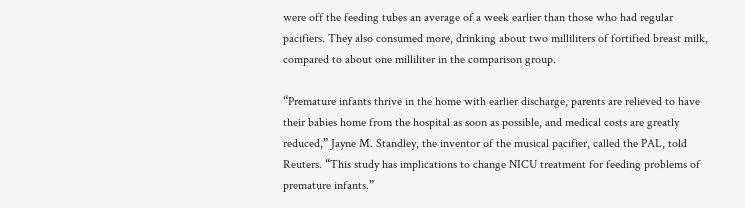were off the feeding tubes an average of a week earlier than those who had regular pacifiers. They also consumed more, drinking about two milliliters of fortified breast milk, compared to about one milliliter in the comparison group.

“Premature infants thrive in the home with earlier discharge, parents are relieved to have their babies home from the hospital as soon as possible, and medical costs are greatly reduced,” Jayne M. Standley, the inventor of the musical pacifier, called the PAL, told Reuters. “This study has implications to change NICU treatment for feeding problems of premature infants.”